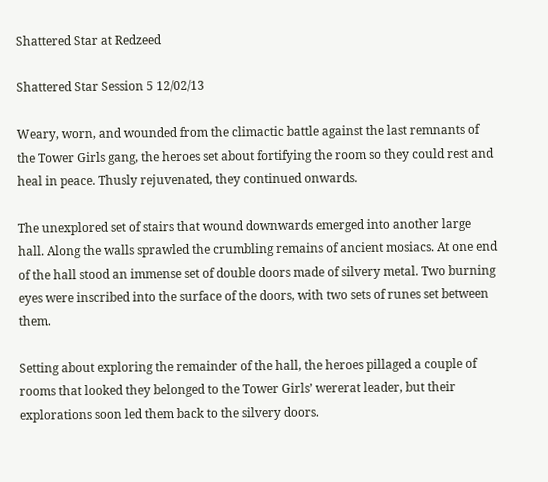Shattered Star at Redzeed

Shattered Star Session 5 12/02/13

Weary, worn, and wounded from the climactic battle against the last remnants of the Tower Girls gang, the heroes set about fortifying the room so they could rest and heal in peace. Thusly rejuvenated, they continued onwards.

The unexplored set of stairs that wound downwards emerged into another large hall. Along the walls sprawled the crumbling remains of ancient mosiacs. At one end of the hall stood an immense set of double doors made of silvery metal. Two burning eyes were inscribed into the surface of the doors, with two sets of runes set between them.

Setting about exploring the remainder of the hall, the heroes pillaged a couple of rooms that looked they belonged to the Tower Girls’ wererat leader, but their explorations soon led them back to the silvery doors.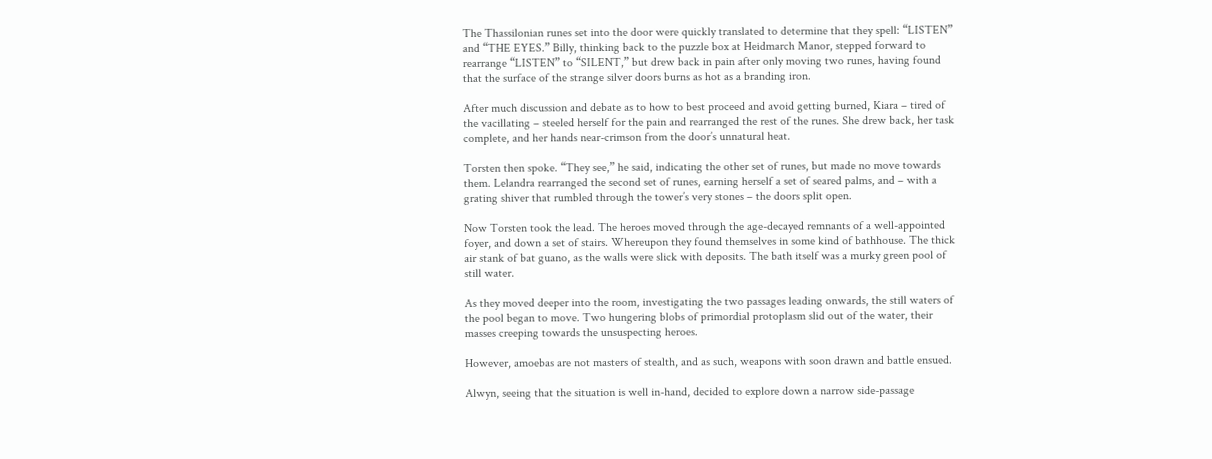The Thassilonian runes set into the door were quickly translated to determine that they spell: “LISTEN” and “THE EYES.” Billy, thinking back to the puzzle box at Heidmarch Manor, stepped forward to rearrange “LISTEN” to “SILENT,” but drew back in pain after only moving two runes, having found that the surface of the strange silver doors burns as hot as a branding iron.

After much discussion and debate as to how to best proceed and avoid getting burned, Kiara – tired of the vacillating – steeled herself for the pain and rearranged the rest of the runes. She drew back, her task complete, and her hands near-crimson from the door’s unnatural heat.

Torsten then spoke. “They see,” he said, indicating the other set of runes, but made no move towards them. Lelandra rearranged the second set of runes, earning herself a set of seared palms, and – with a grating shiver that rumbled through the tower’s very stones – the doors split open.

Now Torsten took the lead. The heroes moved through the age-decayed remnants of a well-appointed foyer, and down a set of stairs. Whereupon they found themselves in some kind of bathhouse. The thick air stank of bat guano, as the walls were slick with deposits. The bath itself was a murky green pool of still water.

As they moved deeper into the room, investigating the two passages leading onwards, the still waters of the pool began to move. Two hungering blobs of primordial protoplasm slid out of the water, their masses creeping towards the unsuspecting heroes.

However, amoebas are not masters of stealth, and as such, weapons with soon drawn and battle ensued.

Alwyn, seeing that the situation is well in-hand, decided to explore down a narrow side-passage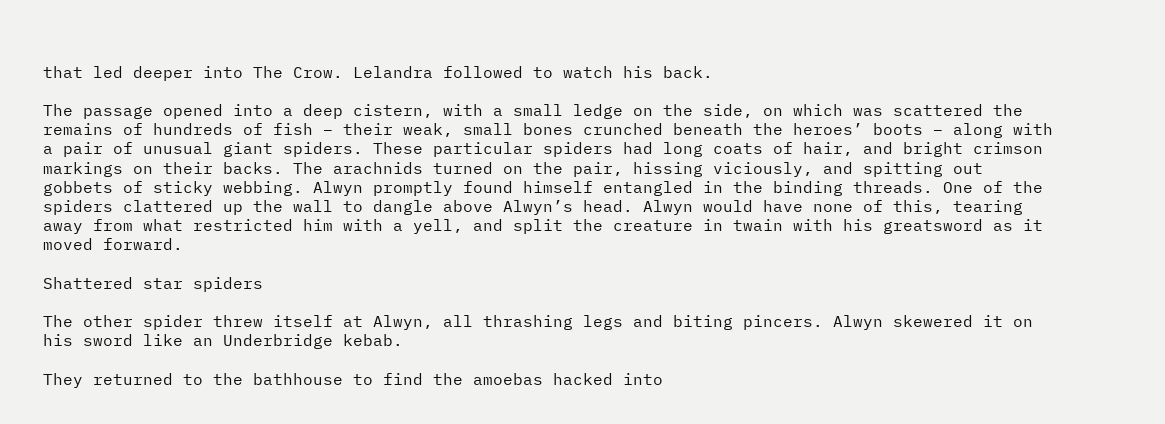that led deeper into The Crow. Lelandra followed to watch his back.

The passage opened into a deep cistern, with a small ledge on the side, on which was scattered the remains of hundreds of fish – their weak, small bones crunched beneath the heroes’ boots – along with a pair of unusual giant spiders. These particular spiders had long coats of hair, and bright crimson markings on their backs. The arachnids turned on the pair, hissing viciously, and spitting out gobbets of sticky webbing. Alwyn promptly found himself entangled in the binding threads. One of the spiders clattered up the wall to dangle above Alwyn’s head. Alwyn would have none of this, tearing away from what restricted him with a yell, and split the creature in twain with his greatsword as it moved forward.

Shattered star spiders

The other spider threw itself at Alwyn, all thrashing legs and biting pincers. Alwyn skewered it on his sword like an Underbridge kebab.

They returned to the bathhouse to find the amoebas hacked into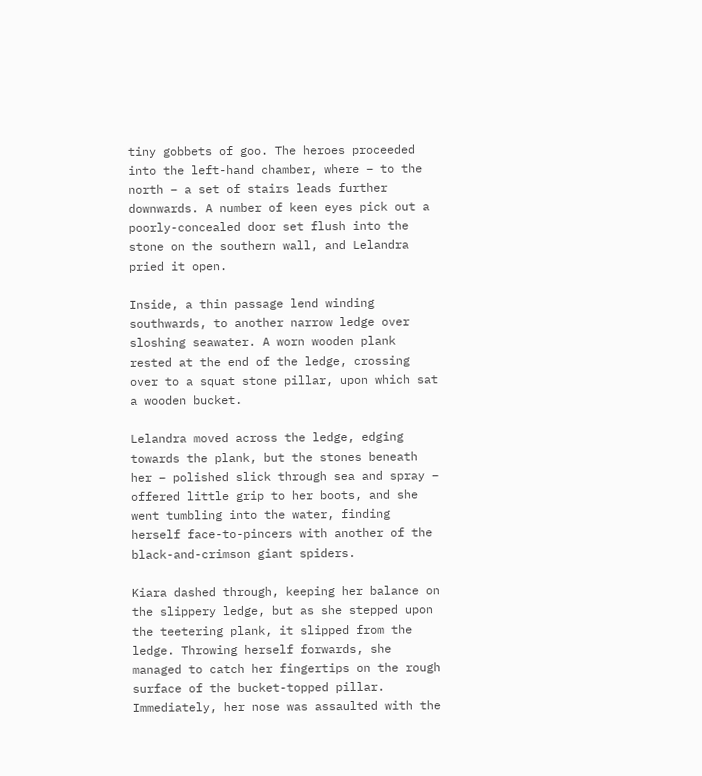tiny gobbets of goo. The heroes proceeded into the left-hand chamber, where – to the north – a set of stairs leads further downwards. A number of keen eyes pick out a poorly-concealed door set flush into the stone on the southern wall, and Lelandra pried it open.

Inside, a thin passage lend winding southwards, to another narrow ledge over sloshing seawater. A worn wooden plank rested at the end of the ledge, crossing over to a squat stone pillar, upon which sat a wooden bucket.

Lelandra moved across the ledge, edging towards the plank, but the stones beneath her – polished slick through sea and spray – offered little grip to her boots, and she went tumbling into the water, finding herself face-to-pincers with another of the black-and-crimson giant spiders.

Kiara dashed through, keeping her balance on the slippery ledge, but as she stepped upon the teetering plank, it slipped from the ledge. Throwing herself forwards, she managed to catch her fingertips on the rough surface of the bucket-topped pillar. Immediately, her nose was assaulted with the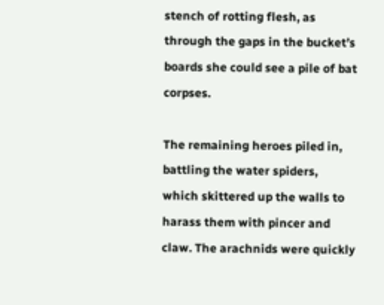stench of rotting flesh, as through the gaps in the bucket’s boards she could see a pile of bat corpses.

The remaining heroes piled in, battling the water spiders, which skittered up the walls to harass them with pincer and claw. The arachnids were quickly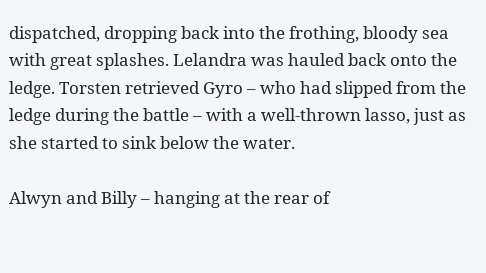dispatched, dropping back into the frothing, bloody sea with great splashes. Lelandra was hauled back onto the ledge. Torsten retrieved Gyro – who had slipped from the ledge during the battle – with a well-thrown lasso, just as she started to sink below the water.

Alwyn and Billy – hanging at the rear of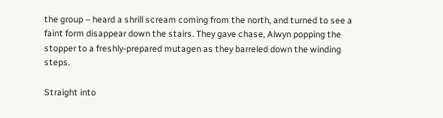the group – heard a shrill scream coming from the north, and turned to see a faint form disappear down the stairs. They gave chase, Alwyn popping the stopper to a freshly-prepared mutagen as they barreled down the winding steps.

Straight into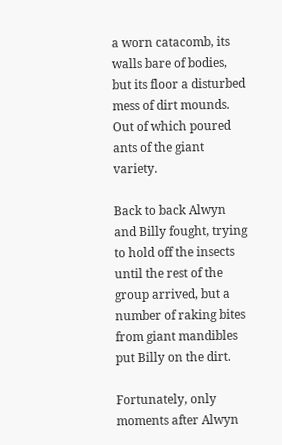a worn catacomb, its walls bare of bodies, but its floor a disturbed mess of dirt mounds. Out of which poured ants of the giant variety.

Back to back Alwyn and Billy fought, trying to hold off the insects until the rest of the group arrived, but a number of raking bites from giant mandibles put Billy on the dirt.

Fortunately, only moments after Alwyn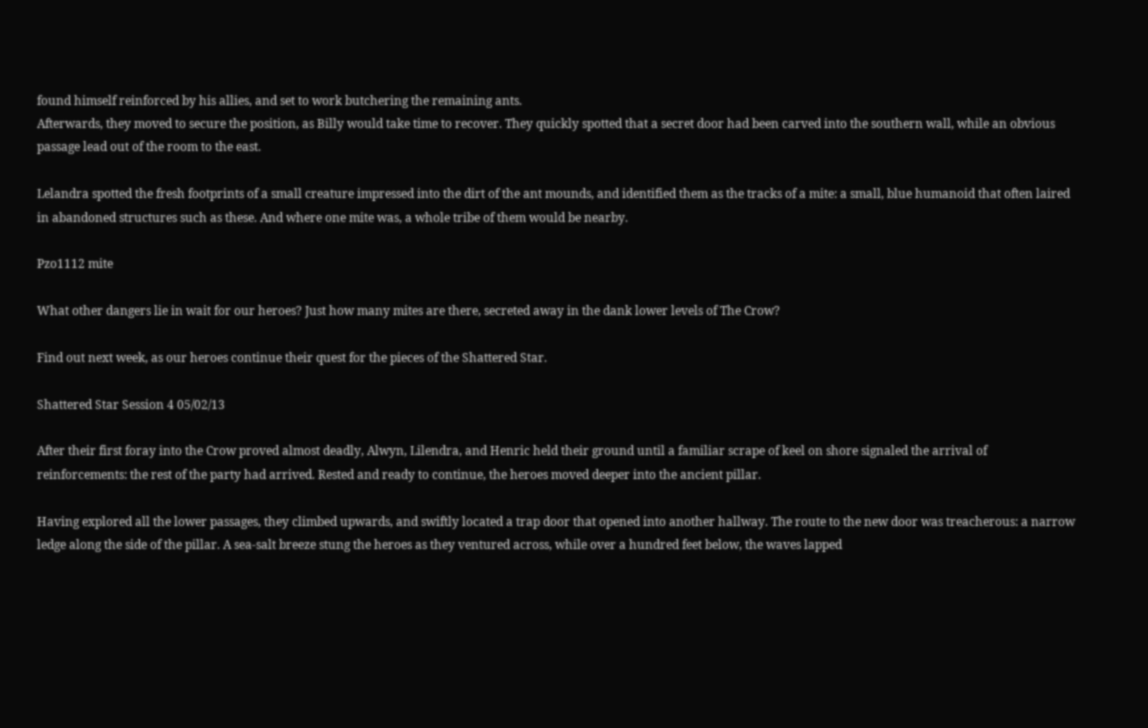found himself reinforced by his allies, and set to work butchering the remaining ants.
Afterwards, they moved to secure the position, as Billy would take time to recover. They quickly spotted that a secret door had been carved into the southern wall, while an obvious passage lead out of the room to the east.

Lelandra spotted the fresh footprints of a small creature impressed into the dirt of the ant mounds, and identified them as the tracks of a mite: a small, blue humanoid that often laired in abandoned structures such as these. And where one mite was, a whole tribe of them would be nearby.

Pzo1112 mite

What other dangers lie in wait for our heroes? Just how many mites are there, secreted away in the dank lower levels of The Crow?

Find out next week, as our heroes continue their quest for the pieces of the Shattered Star.

Shattered Star Session 4 05/02/13

After their first foray into the Crow proved almost deadly, Alwyn, Lilendra, and Henric held their ground until a familiar scrape of keel on shore signaled the arrival of reinforcements: the rest of the party had arrived. Rested and ready to continue, the heroes moved deeper into the ancient pillar.

Having explored all the lower passages, they climbed upwards, and swiftly located a trap door that opened into another hallway. The route to the new door was treacherous: a narrow ledge along the side of the pillar. A sea-salt breeze stung the heroes as they ventured across, while over a hundred feet below, the waves lapped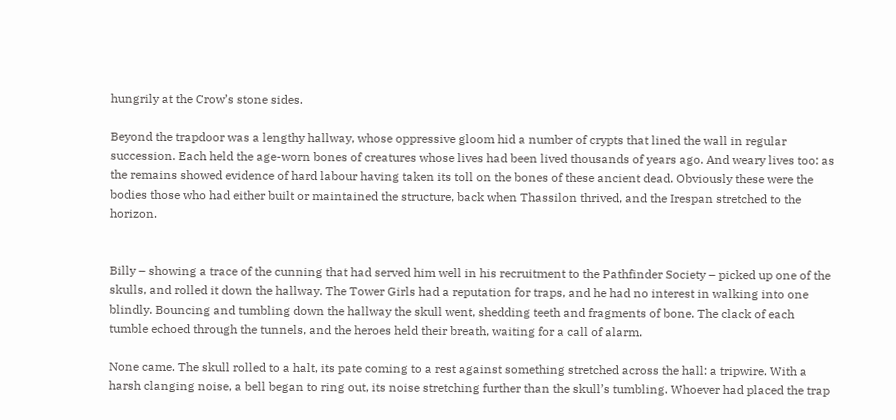hungrily at the Crow’s stone sides.

Beyond the trapdoor was a lengthy hallway, whose oppressive gloom hid a number of crypts that lined the wall in regular succession. Each held the age-worn bones of creatures whose lives had been lived thousands of years ago. And weary lives too: as the remains showed evidence of hard labour having taken its toll on the bones of these ancient dead. Obviously these were the bodies those who had either built or maintained the structure, back when Thassilon thrived, and the Irespan stretched to the horizon.


Billy – showing a trace of the cunning that had served him well in his recruitment to the Pathfinder Society – picked up one of the skulls, and rolled it down the hallway. The Tower Girls had a reputation for traps, and he had no interest in walking into one blindly. Bouncing and tumbling down the hallway the skull went, shedding teeth and fragments of bone. The clack of each tumble echoed through the tunnels, and the heroes held their breath, waiting for a call of alarm.

None came. The skull rolled to a halt, its pate coming to a rest against something stretched across the hall: a tripwire. With a harsh clanging noise, a bell began to ring out, its noise stretching further than the skull’s tumbling. Whoever had placed the trap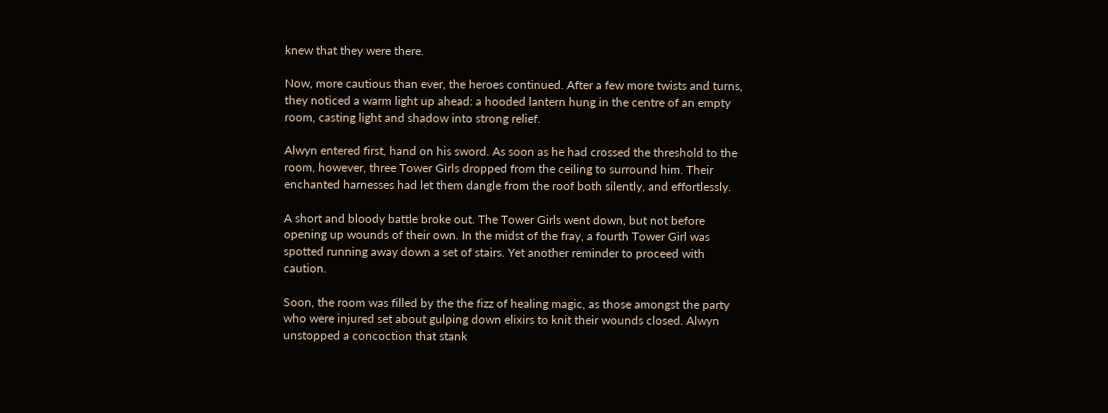knew that they were there.

Now, more cautious than ever, the heroes continued. After a few more twists and turns, they noticed a warm light up ahead: a hooded lantern hung in the centre of an empty room, casting light and shadow into strong relief.

Alwyn entered first, hand on his sword. As soon as he had crossed the threshold to the room, however, three Tower Girls dropped from the ceiling to surround him. Their enchanted harnesses had let them dangle from the roof both silently, and effortlessly.

A short and bloody battle broke out. The Tower Girls went down, but not before opening up wounds of their own. In the midst of the fray, a fourth Tower Girl was spotted running away down a set of stairs. Yet another reminder to proceed with caution.

Soon, the room was filled by the the fizz of healing magic, as those amongst the party who were injured set about gulping down elixirs to knit their wounds closed. Alwyn unstopped a concoction that stank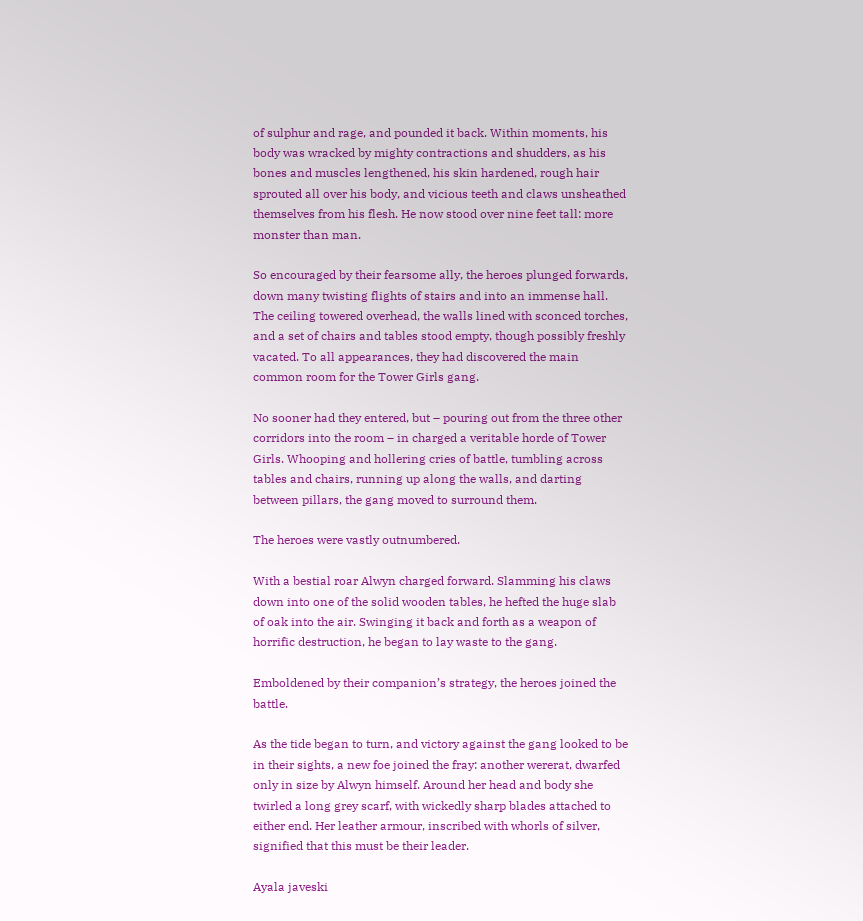of sulphur and rage, and pounded it back. Within moments, his body was wracked by mighty contractions and shudders, as his bones and muscles lengthened, his skin hardened, rough hair sprouted all over his body, and vicious teeth and claws unsheathed themselves from his flesh. He now stood over nine feet tall: more monster than man.

So encouraged by their fearsome ally, the heroes plunged forwards, down many twisting flights of stairs and into an immense hall. The ceiling towered overhead, the walls lined with sconced torches, and a set of chairs and tables stood empty, though possibly freshly vacated. To all appearances, they had discovered the main common room for the Tower Girls gang.

No sooner had they entered, but – pouring out from the three other corridors into the room – in charged a veritable horde of Tower Girls. Whooping and hollering cries of battle, tumbling across tables and chairs, running up along the walls, and darting between pillars, the gang moved to surround them.

The heroes were vastly outnumbered.

With a bestial roar Alwyn charged forward. Slamming his claws down into one of the solid wooden tables, he hefted the huge slab of oak into the air. Swinging it back and forth as a weapon of horrific destruction, he began to lay waste to the gang.

Emboldened by their companion’s strategy, the heroes joined the battle.

As the tide began to turn, and victory against the gang looked to be in their sights, a new foe joined the fray: another wererat, dwarfed only in size by Alwyn himself. Around her head and body she twirled a long grey scarf, with wickedly sharp blades attached to either end. Her leather armour, inscribed with whorls of silver, signified that this must be their leader.

Ayala javeski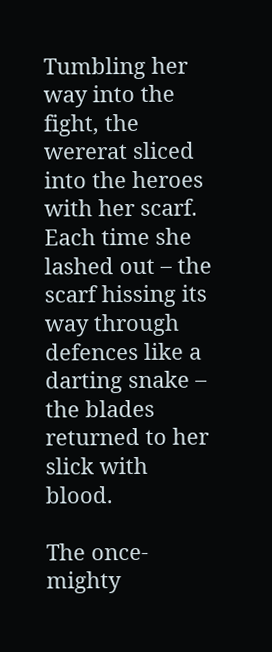Tumbling her way into the fight, the wererat sliced into the heroes with her scarf. Each time she lashed out – the scarf hissing its way through defences like a darting snake – the blades returned to her slick with blood.

The once-mighty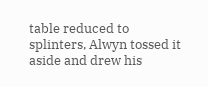table reduced to splinters, Alwyn tossed it aside and drew his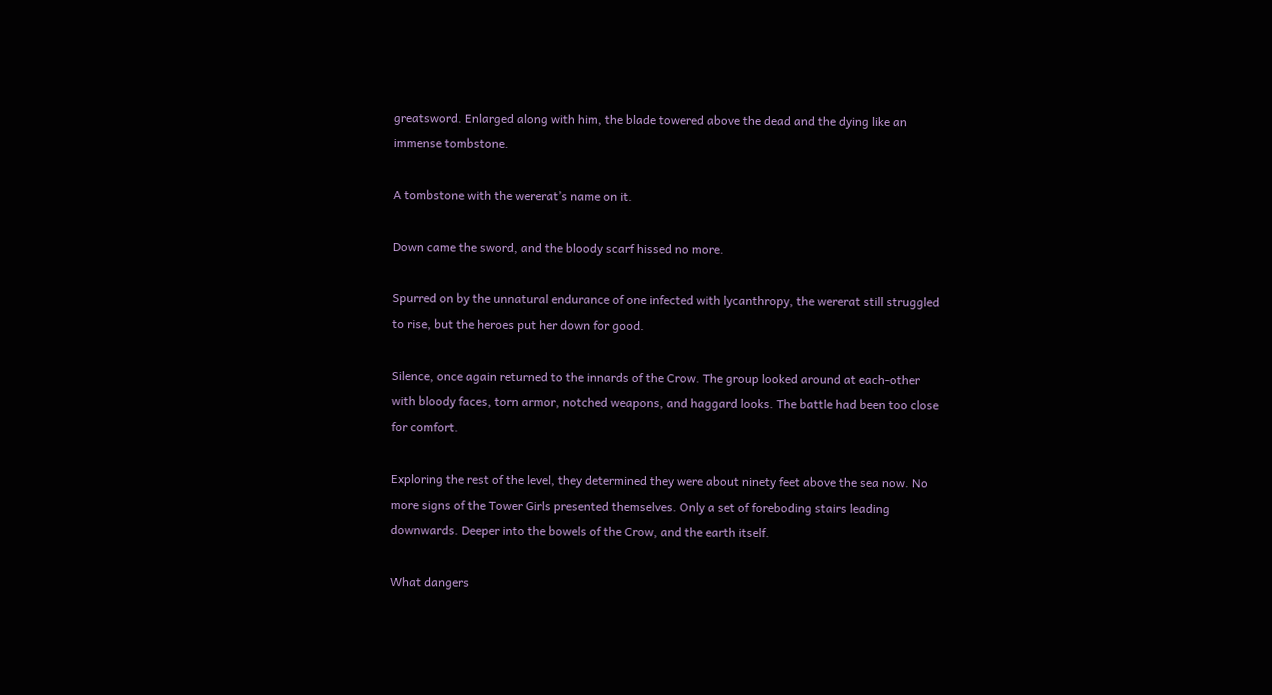greatsword. Enlarged along with him, the blade towered above the dead and the dying like an immense tombstone.

A tombstone with the wererat’s name on it.

Down came the sword, and the bloody scarf hissed no more.

Spurred on by the unnatural endurance of one infected with lycanthropy, the wererat still struggled to rise, but the heroes put her down for good.

Silence, once again returned to the innards of the Crow. The group looked around at each-other with bloody faces, torn armor, notched weapons, and haggard looks. The battle had been too close for comfort.

Exploring the rest of the level, they determined they were about ninety feet above the sea now. No more signs of the Tower Girls presented themselves. Only a set of foreboding stairs leading downwards. Deeper into the bowels of the Crow, and the earth itself.

What dangers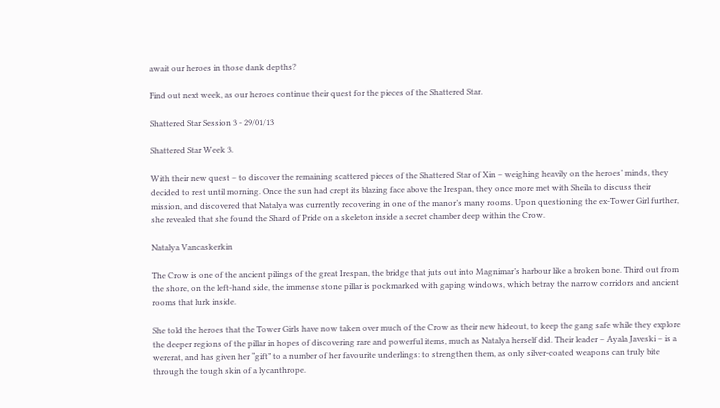await our heroes in those dank depths?

Find out next week, as our heroes continue their quest for the pieces of the Shattered Star.

Shattered Star Session 3 - 29/01/13

Shattered Star Week 3.

With their new quest – to discover the remaining scattered pieces of the Shattered Star of Xin – weighing heavily on the heroes’ minds, they decided to rest until morning. Once the sun had crept its blazing face above the Irespan, they once more met with Sheila to discuss their mission, and discovered that Natalya was currently recovering in one of the manor’s many rooms. Upon questioning the ex-Tower Girl further, she revealed that she found the Shard of Pride on a skeleton inside a secret chamber deep within the Crow.

Natalya Vancaskerkin

The Crow is one of the ancient pilings of the great Irespan, the bridge that juts out into Magnimar’s harbour like a broken bone. Third out from the shore, on the left-hand side, the immense stone pillar is pockmarked with gaping windows, which betray the narrow corridors and ancient rooms that lurk inside.

She told the heroes that the Tower Girls have now taken over much of the Crow as their new hideout, to keep the gang safe while they explore the deeper regions of the pillar in hopes of discovering rare and powerful items, much as Natalya herself did. Their leader – Ayala Javeski – is a wererat, and has given her “gift” to a number of her favourite underlings: to strengthen them, as only silver-coated weapons can truly bite through the tough skin of a lycanthrope.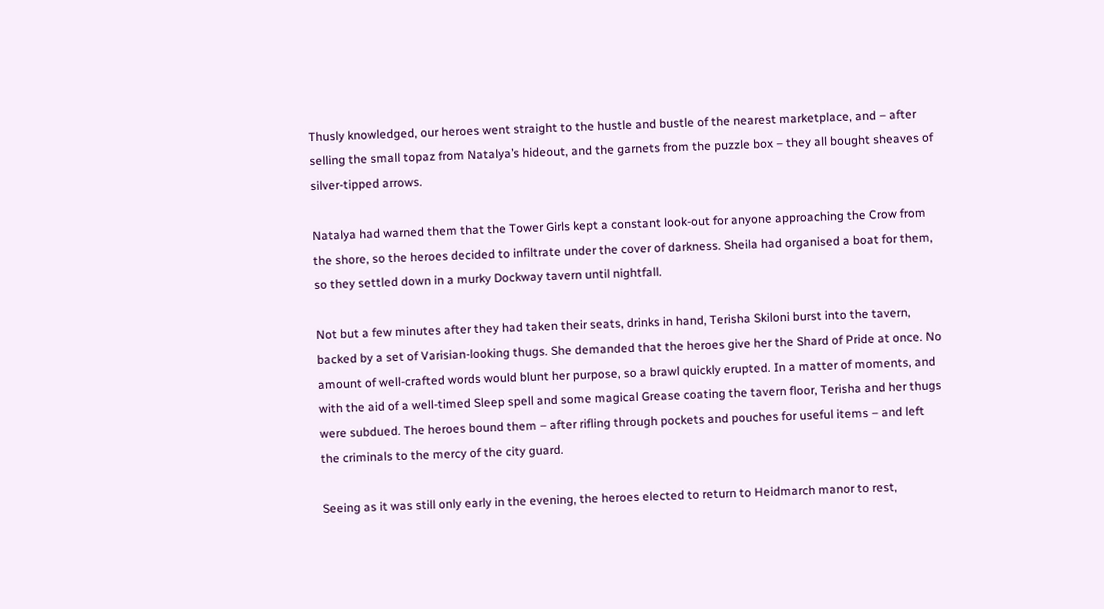Thusly knowledged, our heroes went straight to the hustle and bustle of the nearest marketplace, and – after selling the small topaz from Natalya’s hideout, and the garnets from the puzzle box – they all bought sheaves of silver-tipped arrows.

Natalya had warned them that the Tower Girls kept a constant look-out for anyone approaching the Crow from the shore, so the heroes decided to infiltrate under the cover of darkness. Sheila had organised a boat for them, so they settled down in a murky Dockway tavern until nightfall.

Not but a few minutes after they had taken their seats, drinks in hand, Terisha Skiloni burst into the tavern, backed by a set of Varisian-looking thugs. She demanded that the heroes give her the Shard of Pride at once. No amount of well-crafted words would blunt her purpose, so a brawl quickly erupted. In a matter of moments, and with the aid of a well-timed Sleep spell and some magical Grease coating the tavern floor, Terisha and her thugs were subdued. The heroes bound them – after rifling through pockets and pouches for useful items – and left the criminals to the mercy of the city guard.

Seeing as it was still only early in the evening, the heroes elected to return to Heidmarch manor to rest,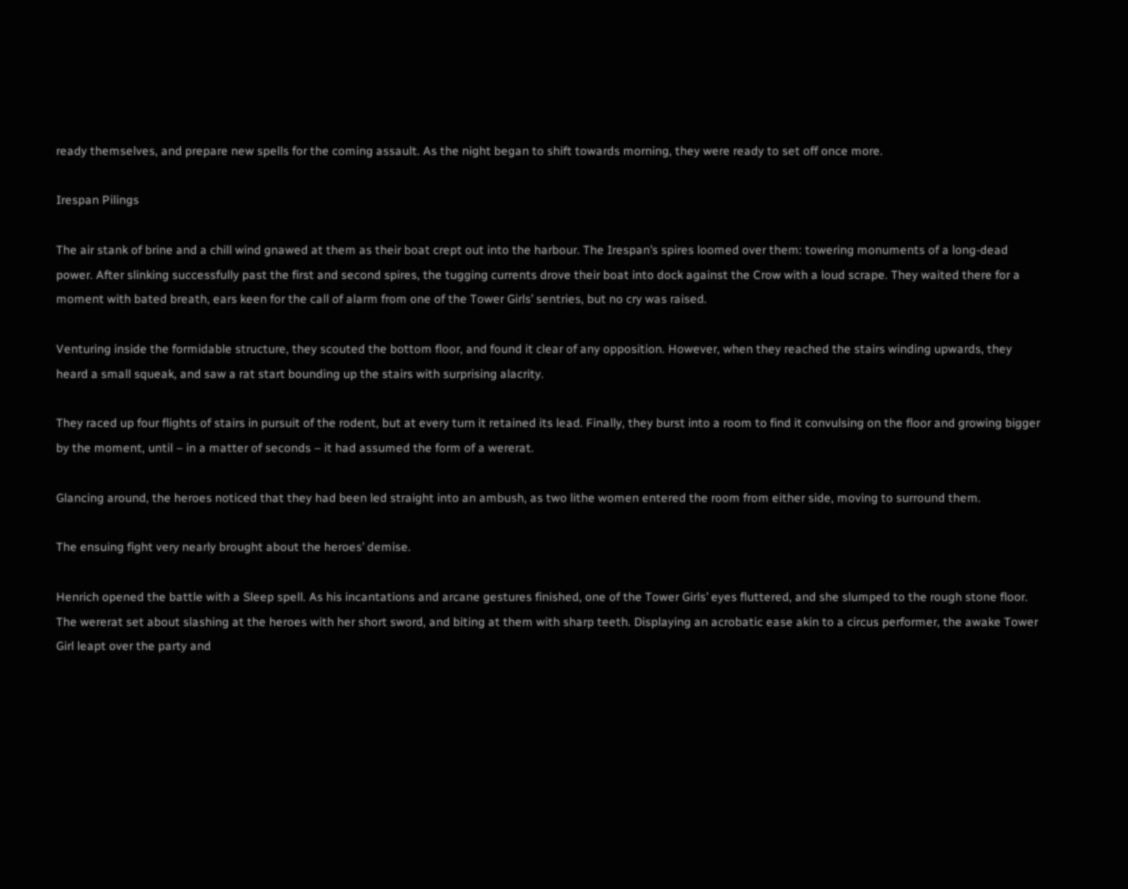ready themselves, and prepare new spells for the coming assault. As the night began to shift towards morning, they were ready to set off once more.

Irespan Pilings

The air stank of brine and a chill wind gnawed at them as their boat crept out into the harbour. The Irespan’s spires loomed over them: towering monuments of a long-dead power. After slinking successfully past the first and second spires, the tugging currents drove their boat into dock against the Crow with a loud scrape. They waited there for a moment with bated breath, ears keen for the call of alarm from one of the Tower Girls’ sentries, but no cry was raised.

Venturing inside the formidable structure, they scouted the bottom floor, and found it clear of any opposition. However, when they reached the stairs winding upwards, they heard a small squeak, and saw a rat start bounding up the stairs with surprising alacrity.

They raced up four flights of stairs in pursuit of the rodent, but at every turn it retained its lead. Finally, they burst into a room to find it convulsing on the floor and growing bigger by the moment, until – in a matter of seconds – it had assumed the form of a wererat.

Glancing around, the heroes noticed that they had been led straight into an ambush, as two lithe women entered the room from either side, moving to surround them.

The ensuing fight very nearly brought about the heroes’ demise.

Henrich opened the battle with a Sleep spell. As his incantations and arcane gestures finished, one of the Tower Girls’ eyes fluttered, and she slumped to the rough stone floor. The wererat set about slashing at the heroes with her short sword, and biting at them with sharp teeth. Displaying an acrobatic ease akin to a circus performer, the awake Tower Girl leapt over the party and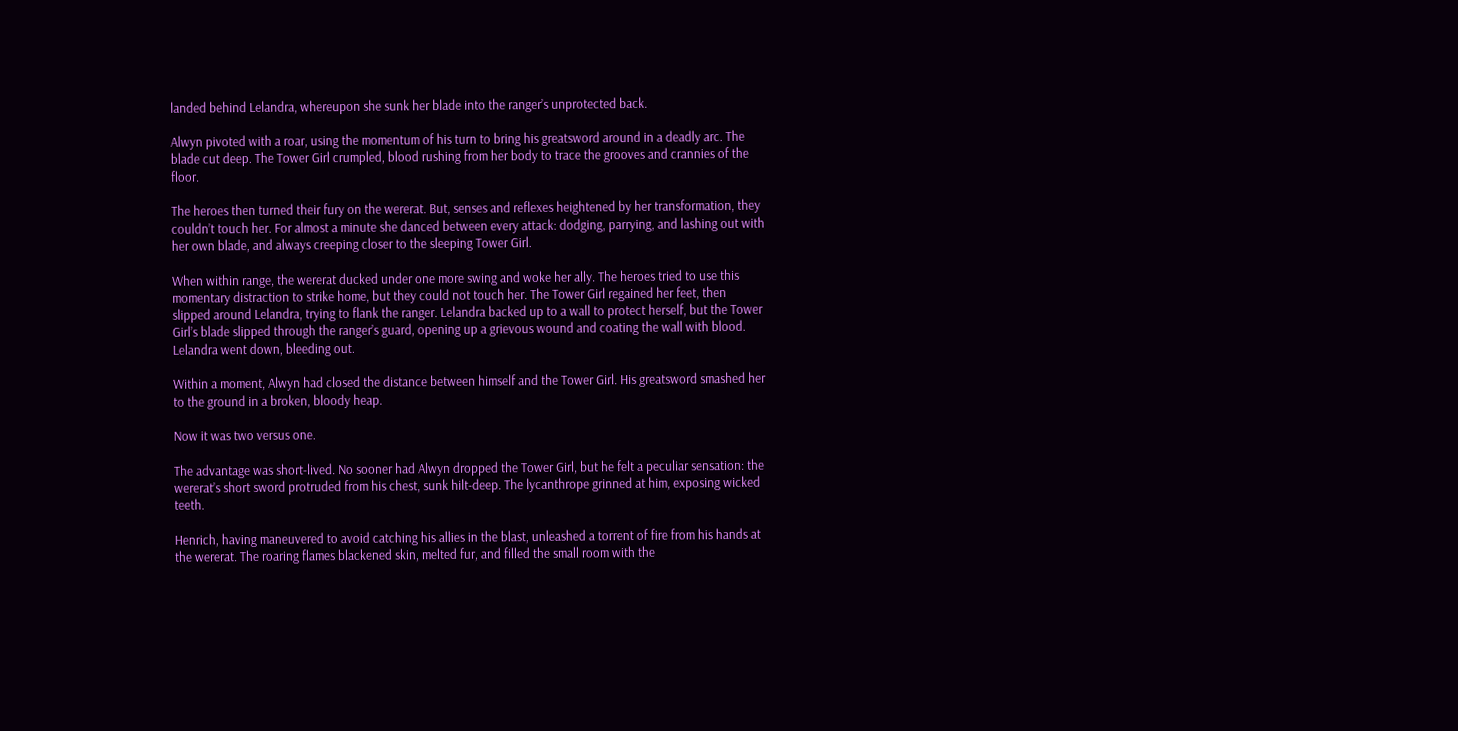landed behind Lelandra, whereupon she sunk her blade into the ranger’s unprotected back.

Alwyn pivoted with a roar, using the momentum of his turn to bring his greatsword around in a deadly arc. The blade cut deep. The Tower Girl crumpled, blood rushing from her body to trace the grooves and crannies of the floor.

The heroes then turned their fury on the wererat. But, senses and reflexes heightened by her transformation, they couldn’t touch her. For almost a minute she danced between every attack: dodging, parrying, and lashing out with her own blade, and always creeping closer to the sleeping Tower Girl.

When within range, the wererat ducked under one more swing and woke her ally. The heroes tried to use this momentary distraction to strike home, but they could not touch her. The Tower Girl regained her feet, then slipped around Lelandra, trying to flank the ranger. Lelandra backed up to a wall to protect herself, but the Tower Girl’s blade slipped through the ranger’s guard, opening up a grievous wound and coating the wall with blood. Lelandra went down, bleeding out.

Within a moment, Alwyn had closed the distance between himself and the Tower Girl. His greatsword smashed her to the ground in a broken, bloody heap.

Now it was two versus one.

The advantage was short-lived. No sooner had Alwyn dropped the Tower Girl, but he felt a peculiar sensation: the wererat’s short sword protruded from his chest, sunk hilt-deep. The lycanthrope grinned at him, exposing wicked teeth.

Henrich, having maneuvered to avoid catching his allies in the blast, unleashed a torrent of fire from his hands at the wererat. The roaring flames blackened skin, melted fur, and filled the small room with the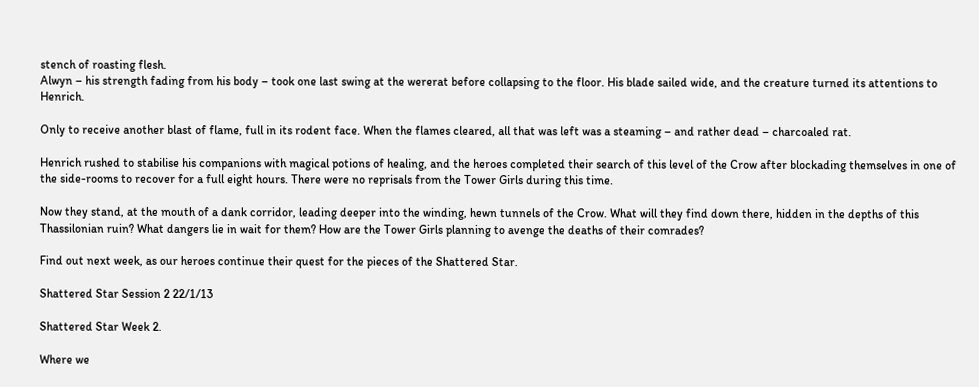stench of roasting flesh.
Alwyn – his strength fading from his body – took one last swing at the wererat before collapsing to the floor. His blade sailed wide, and the creature turned its attentions to Henrich.

Only to receive another blast of flame, full in its rodent face. When the flames cleared, all that was left was a steaming – and rather dead – charcoaled rat.

Henrich rushed to stabilise his companions with magical potions of healing, and the heroes completed their search of this level of the Crow after blockading themselves in one of the side-rooms to recover for a full eight hours. There were no reprisals from the Tower Girls during this time.

Now they stand, at the mouth of a dank corridor, leading deeper into the winding, hewn tunnels of the Crow. What will they find down there, hidden in the depths of this Thassilonian ruin? What dangers lie in wait for them? How are the Tower Girls planning to avenge the deaths of their comrades?

Find out next week, as our heroes continue their quest for the pieces of the Shattered Star.

Shattered Star Session 2 22/1/13

Shattered Star Week 2.

Where we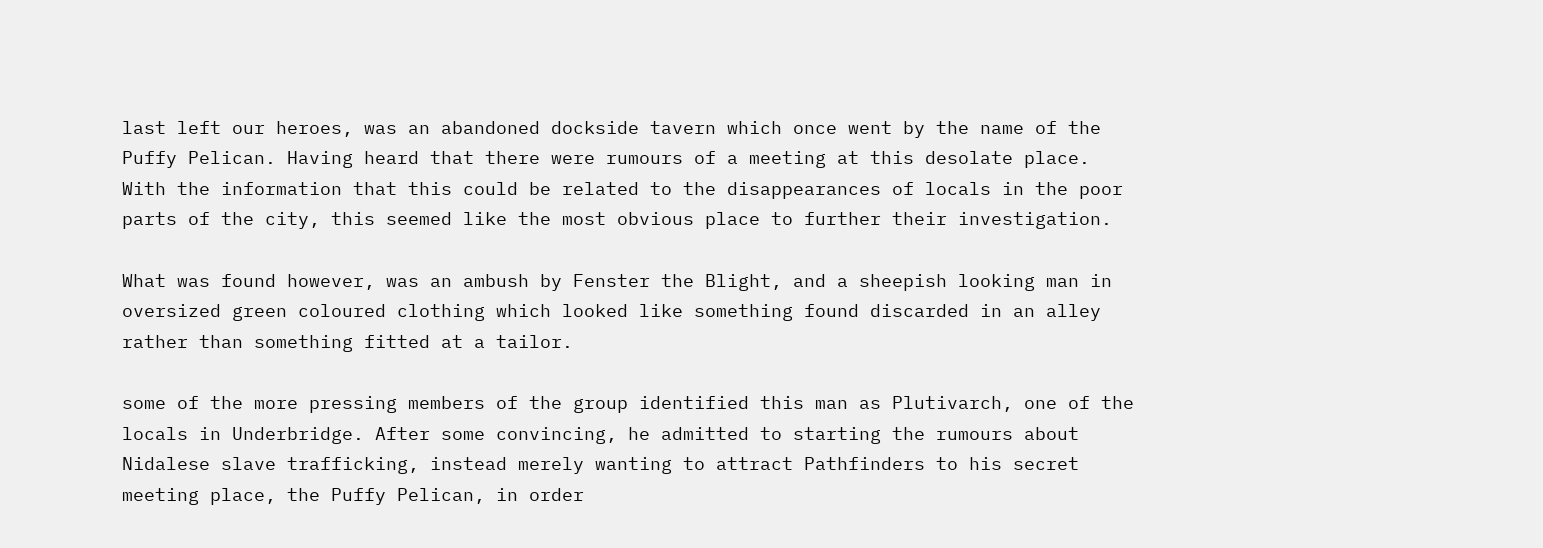last left our heroes, was an abandoned dockside tavern which once went by the name of the Puffy Pelican. Having heard that there were rumours of a meeting at this desolate place. With the information that this could be related to the disappearances of locals in the poor parts of the city, this seemed like the most obvious place to further their investigation.

What was found however, was an ambush by Fenster the Blight, and a sheepish looking man in oversized green coloured clothing which looked like something found discarded in an alley rather than something fitted at a tailor.

some of the more pressing members of the group identified this man as Plutivarch, one of the locals in Underbridge. After some convincing, he admitted to starting the rumours about Nidalese slave trafficking, instead merely wanting to attract Pathfinders to his secret meeting place, the Puffy Pelican, in order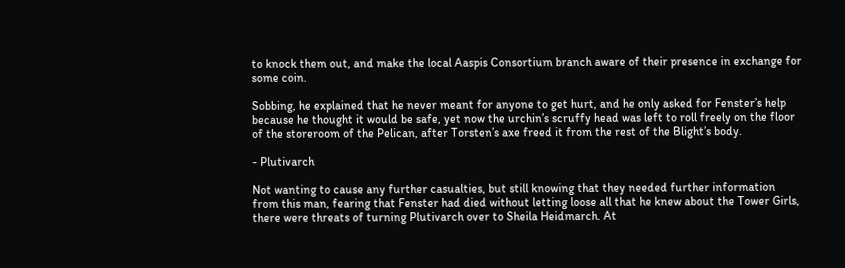to knock them out, and make the local Aaspis Consortium branch aware of their presence in exchange for some coin.

Sobbing, he explained that he never meant for anyone to get hurt, and he only asked for Fenster’s help because he thought it would be safe, yet now the urchin’s scruffy head was left to roll freely on the floor of the storeroom of the Pelican, after Torsten’s axe freed it from the rest of the Blight’s body.

- Plutivarch

Not wanting to cause any further casualties, but still knowing that they needed further information from this man, fearing that Fenster had died without letting loose all that he knew about the Tower Girls, there were threats of turning Plutivarch over to Sheila Heidmarch. At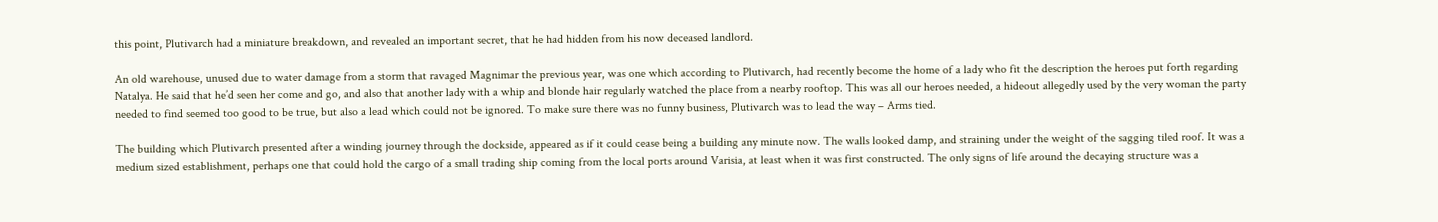this point, Plutivarch had a miniature breakdown, and revealed an important secret, that he had hidden from his now deceased landlord.

An old warehouse, unused due to water damage from a storm that ravaged Magnimar the previous year, was one which according to Plutivarch, had recently become the home of a lady who fit the description the heroes put forth regarding Natalya. He said that he’d seen her come and go, and also that another lady with a whip and blonde hair regularly watched the place from a nearby rooftop. This was all our heroes needed, a hideout allegedly used by the very woman the party needed to find seemed too good to be true, but also a lead which could not be ignored. To make sure there was no funny business, Plutivarch was to lead the way – Arms tied.

The building which Plutivarch presented after a winding journey through the dockside, appeared as if it could cease being a building any minute now. The walls looked damp, and straining under the weight of the sagging tiled roof. It was a medium sized establishment, perhaps one that could hold the cargo of a small trading ship coming from the local ports around Varisia, at least when it was first constructed. The only signs of life around the decaying structure was a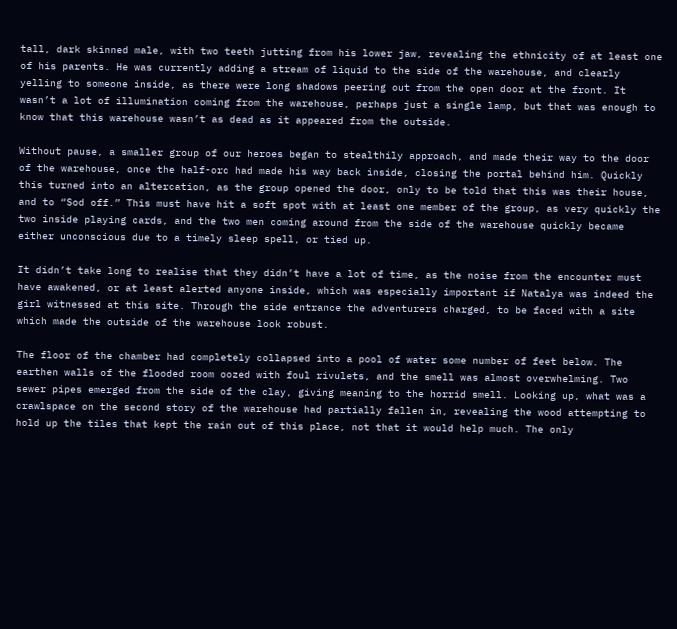tall, dark skinned male, with two teeth jutting from his lower jaw, revealing the ethnicity of at least one of his parents. He was currently adding a stream of liquid to the side of the warehouse, and clearly yelling to someone inside, as there were long shadows peering out from the open door at the front. It wasn’t a lot of illumination coming from the warehouse, perhaps just a single lamp, but that was enough to know that this warehouse wasn’t as dead as it appeared from the outside.

Without pause, a smaller group of our heroes began to stealthily approach, and made their way to the door of the warehouse, once the half-orc had made his way back inside, closing the portal behind him. Quickly this turned into an altercation, as the group opened the door, only to be told that this was their house, and to “Sod off.” This must have hit a soft spot with at least one member of the group, as very quickly the two inside playing cards, and the two men coming around from the side of the warehouse quickly became either unconscious due to a timely sleep spell, or tied up.

It didn’t take long to realise that they didn’t have a lot of time, as the noise from the encounter must have awakened, or at least alerted anyone inside, which was especially important if Natalya was indeed the girl witnessed at this site. Through the side entrance the adventurers charged, to be faced with a site which made the outside of the warehouse look robust.

The floor of the chamber had completely collapsed into a pool of water some number of feet below. The earthen walls of the flooded room oozed with foul rivulets, and the smell was almost overwhelming. Two sewer pipes emerged from the side of the clay, giving meaning to the horrid smell. Looking up, what was a crawlspace on the second story of the warehouse had partially fallen in, revealing the wood attempting to hold up the tiles that kept the rain out of this place, not that it would help much. The only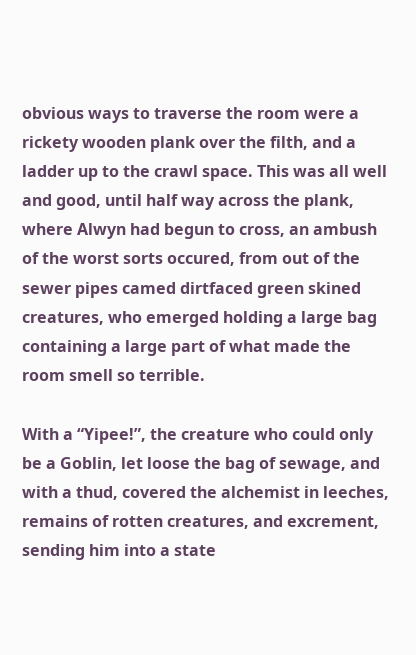obvious ways to traverse the room were a rickety wooden plank over the filth, and a ladder up to the crawl space. This was all well and good, until half way across the plank, where Alwyn had begun to cross, an ambush of the worst sorts occured, from out of the sewer pipes camed dirtfaced green skined creatures, who emerged holding a large bag containing a large part of what made the room smell so terrible.

With a “Yipee!”, the creature who could only be a Goblin, let loose the bag of sewage, and with a thud, covered the alchemist in leeches, remains of rotten creatures, and excrement, sending him into a state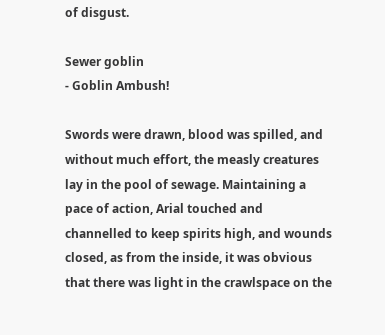of disgust.

Sewer goblin
- Goblin Ambush!

Swords were drawn, blood was spilled, and without much effort, the measly creatures lay in the pool of sewage. Maintaining a pace of action, Arial touched and channelled to keep spirits high, and wounds closed, as from the inside, it was obvious that there was light in the crawlspace on the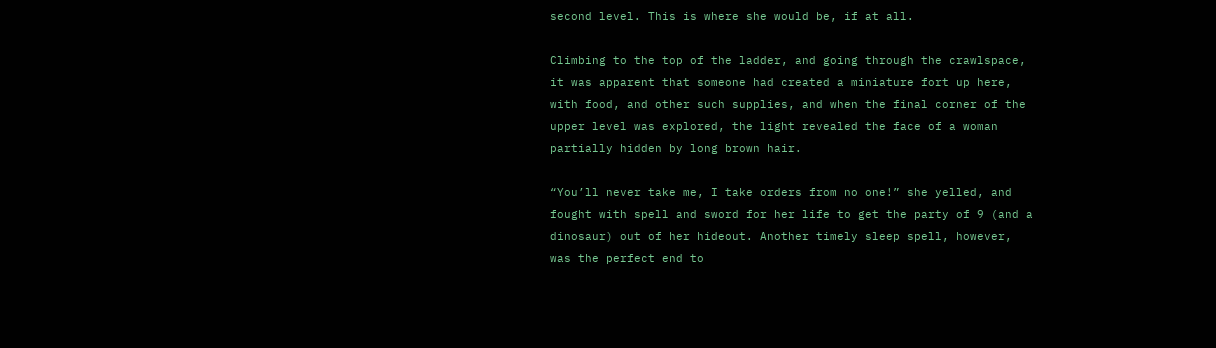second level. This is where she would be, if at all.

Climbing to the top of the ladder, and going through the crawlspace, it was apparent that someone had created a miniature fort up here, with food, and other such supplies, and when the final corner of the upper level was explored, the light revealed the face of a woman partially hidden by long brown hair.

“You’ll never take me, I take orders from no one!” she yelled, and fought with spell and sword for her life to get the party of 9 (and a dinosaur) out of her hideout. Another timely sleep spell, however, was the perfect end to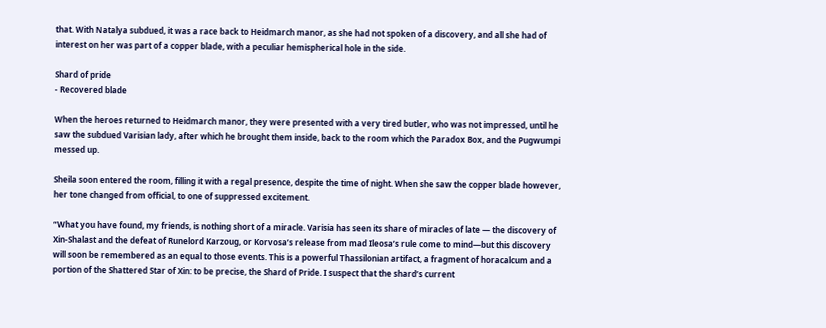that. With Natalya subdued, it was a race back to Heidmarch manor, as she had not spoken of a discovery, and all she had of interest on her was part of a copper blade, with a peculiar hemispherical hole in the side.

Shard of pride
- Recovered blade

When the heroes returned to Heidmarch manor, they were presented with a very tired butler, who was not impressed, until he saw the subdued Varisian lady, after which he brought them inside, back to the room which the Paradox Box, and the Pugwumpi messed up.

Sheila soon entered the room, filling it with a regal presence, despite the time of night. When she saw the copper blade however, her tone changed from official, to one of suppressed excitement.

“What you have found, my friends, is nothing short of a miracle. Varisia has seen its share of miracles of late — the discovery of Xin-Shalast and the defeat of Runelord Karzoug, or Korvosa’s release from mad Ileosa’s rule come to mind—but this discovery will soon be remembered as an equal to those events. This is a powerful Thassilonian artifact, a fragment of horacalcum and a portion of the Shattered Star of Xin: to be precise, the Shard of Pride. I suspect that the shard’s current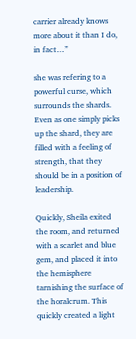carrier already knows more about it than I do, in fact…”

she was refering to a powerful curse, which surrounds the shards. Even as one simply picks up the shard, they are filled with a feeling of strength, that they should be in a position of leadership.

Quickly, Sheila exited the room, and returned with a scarlet and blue gem, and placed it into the hemisphere tarnishing the surface of the horalcrum. This quickly created a light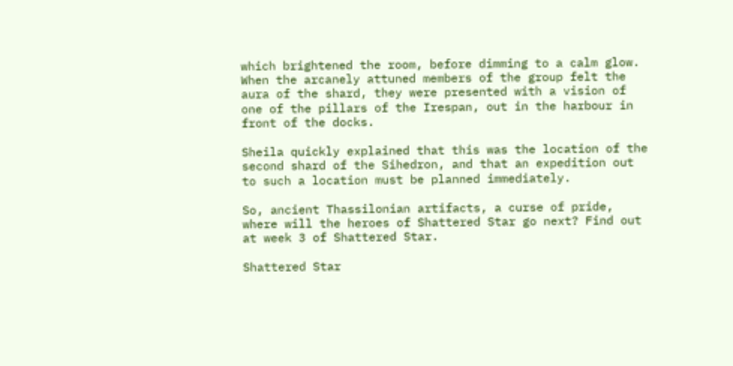which brightened the room, before dimming to a calm glow. When the arcanely attuned members of the group felt the aura of the shard, they were presented with a vision of one of the pillars of the Irespan, out in the harbour in front of the docks.

Sheila quickly explained that this was the location of the second shard of the Sihedron, and that an expedition out to such a location must be planned immediately.

So, ancient Thassilonian artifacts, a curse of pride, where will the heroes of Shattered Star go next? Find out at week 3 of Shattered Star.

Shattered Star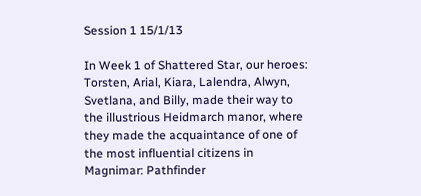Session 1 15/1/13

In Week 1 of Shattered Star, our heroes: Torsten, Arial, Kiara, Lalendra, Alwyn, Svetlana, and Billy, made their way to the illustrious Heidmarch manor, where they made the acquaintance of one of the most influential citizens in Magnimar: Pathfinder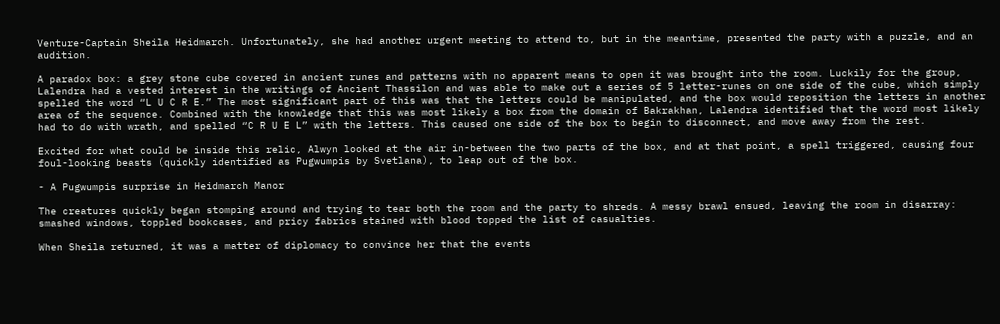Venture-Captain Sheila Heidmarch. Unfortunately, she had another urgent meeting to attend to, but in the meantime, presented the party with a puzzle, and an audition.

A paradox box: a grey stone cube covered in ancient runes and patterns with no apparent means to open it was brought into the room. Luckily for the group, Lalendra had a vested interest in the writings of Ancient Thassilon and was able to make out a series of 5 letter-runes on one side of the cube, which simply spelled the word “L U C R E.” The most significant part of this was that the letters could be manipulated, and the box would reposition the letters in another area of the sequence. Combined with the knowledge that this was most likely a box from the domain of Bakrakhan, Lalendra identified that the word most likely had to do with wrath, and spelled “C R U E L” with the letters. This caused one side of the box to begin to disconnect, and move away from the rest.

Excited for what could be inside this relic, Alwyn looked at the air in-between the two parts of the box, and at that point, a spell triggered, causing four foul-looking beasts (quickly identified as Pugwumpis by Svetlana), to leap out of the box.

- A Pugwumpis surprise in Heidmarch Manor

The creatures quickly began stomping around and trying to tear both the room and the party to shreds. A messy brawl ensued, leaving the room in disarray: smashed windows, toppled bookcases, and pricy fabrics stained with blood topped the list of casualties.

When Sheila returned, it was a matter of diplomacy to convince her that the events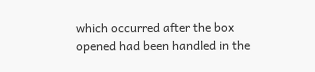which occurred after the box opened had been handled in the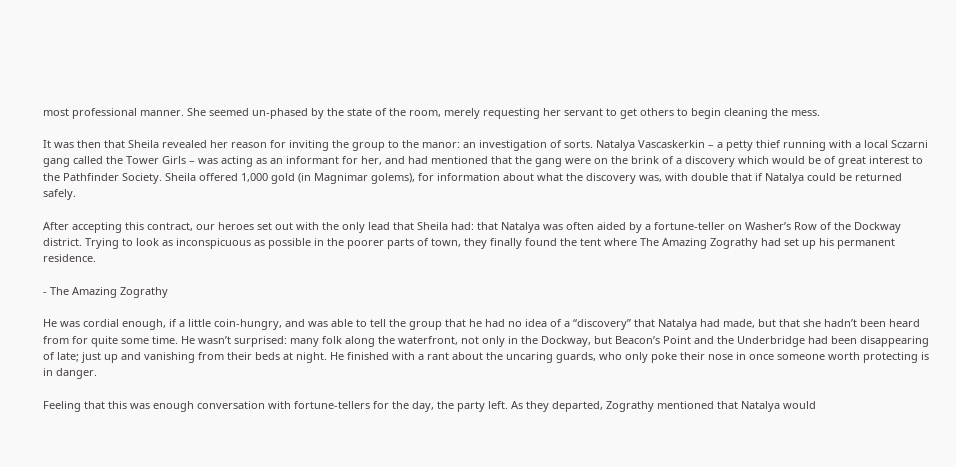most professional manner. She seemed un-phased by the state of the room, merely requesting her servant to get others to begin cleaning the mess.

It was then that Sheila revealed her reason for inviting the group to the manor: an investigation of sorts. Natalya Vascaskerkin – a petty thief running with a local Sczarni gang called the Tower Girls – was acting as an informant for her, and had mentioned that the gang were on the brink of a discovery which would be of great interest to the Pathfinder Society. Sheila offered 1,000 gold (in Magnimar golems), for information about what the discovery was, with double that if Natalya could be returned safely.

After accepting this contract, our heroes set out with the only lead that Sheila had: that Natalya was often aided by a fortune-teller on Washer’s Row of the Dockway district. Trying to look as inconspicuous as possible in the poorer parts of town, they finally found the tent where The Amazing Zograthy had set up his permanent residence.

- The Amazing Zograthy

He was cordial enough, if a little coin-hungry, and was able to tell the group that he had no idea of a “discovery” that Natalya had made, but that she hadn’t been heard from for quite some time. He wasn’t surprised: many folk along the waterfront, not only in the Dockway, but Beacon’s Point and the Underbridge had been disappearing of late; just up and vanishing from their beds at night. He finished with a rant about the uncaring guards, who only poke their nose in once someone worth protecting is in danger.

Feeling that this was enough conversation with fortune-tellers for the day, the party left. As they departed, Zograthy mentioned that Natalya would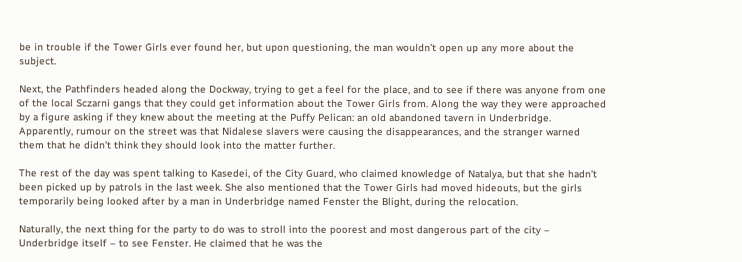be in trouble if the Tower Girls ever found her, but upon questioning, the man wouldn’t open up any more about the subject.

Next, the Pathfinders headed along the Dockway, trying to get a feel for the place, and to see if there was anyone from one of the local Sczarni gangs that they could get information about the Tower Girls from. Along the way they were approached by a figure asking if they knew about the meeting at the Puffy Pelican: an old abandoned tavern in Underbridge. Apparently, rumour on the street was that Nidalese slavers were causing the disappearances, and the stranger warned them that he didn’t think they should look into the matter further.

The rest of the day was spent talking to Kasedei, of the City Guard, who claimed knowledge of Natalya, but that she hadn’t been picked up by patrols in the last week. She also mentioned that the Tower Girls had moved hideouts, but the girls temporarily being looked after by a man in Underbridge named Fenster the Blight, during the relocation.

Naturally, the next thing for the party to do was to stroll into the poorest and most dangerous part of the city – Underbridge itself – to see Fenster. He claimed that he was the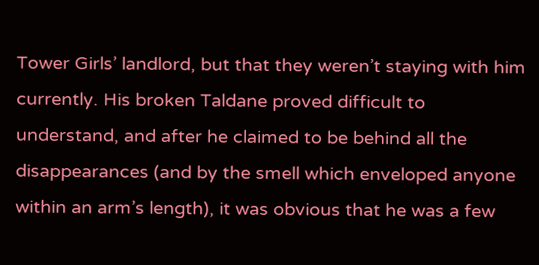Tower Girls’ landlord, but that they weren’t staying with him currently. His broken Taldane proved difficult to understand, and after he claimed to be behind all the disappearances (and by the smell which enveloped anyone within an arm’s length), it was obvious that he was a few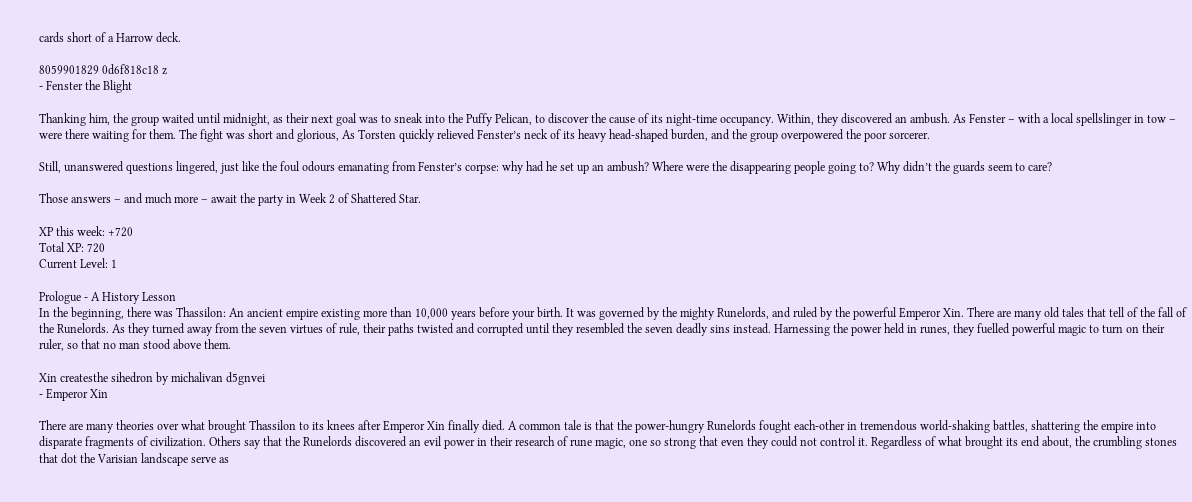cards short of a Harrow deck.

8059901829 0d6f818c18 z
- Fenster the Blight

Thanking him, the group waited until midnight, as their next goal was to sneak into the Puffy Pelican, to discover the cause of its night-time occupancy. Within, they discovered an ambush. As Fenster – with a local spellslinger in tow – were there waiting for them. The fight was short and glorious, As Torsten quickly relieved Fenster’s neck of its heavy head-shaped burden, and the group overpowered the poor sorcerer.

Still, unanswered questions lingered, just like the foul odours emanating from Fenster’s corpse: why had he set up an ambush? Where were the disappearing people going to? Why didn’t the guards seem to care?

Those answers – and much more – await the party in Week 2 of Shattered Star.

XP this week: +720
Total XP: 720
Current Level: 1

Prologue - A History Lesson
In the beginning, there was Thassilon: An ancient empire existing more than 10,000 years before your birth. It was governed by the mighty Runelords, and ruled by the powerful Emperor Xin. There are many old tales that tell of the fall of the Runelords. As they turned away from the seven virtues of rule, their paths twisted and corrupted until they resembled the seven deadly sins instead. Harnessing the power held in runes, they fuelled powerful magic to turn on their ruler, so that no man stood above them.

Xin createsthe sihedron by michalivan d5gnvei
- Emperor Xin

There are many theories over what brought Thassilon to its knees after Emperor Xin finally died. A common tale is that the power-hungry Runelords fought each-other in tremendous world-shaking battles, shattering the empire into disparate fragments of civilization. Others say that the Runelords discovered an evil power in their research of rune magic, one so strong that even they could not control it. Regardless of what brought its end about, the crumbling stones that dot the Varisian landscape serve as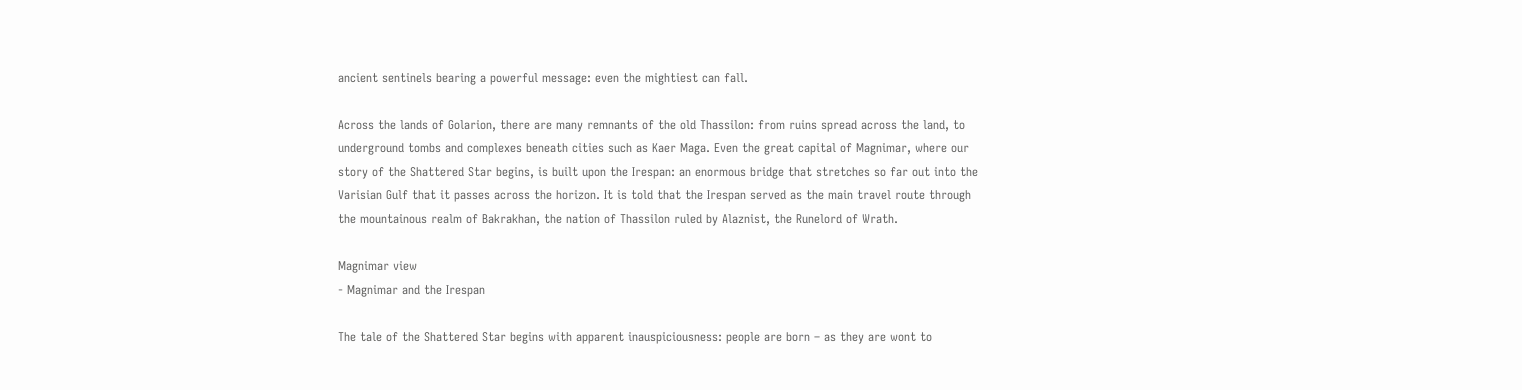ancient sentinels bearing a powerful message: even the mightiest can fall.

Across the lands of Golarion, there are many remnants of the old Thassilon: from ruins spread across the land, to underground tombs and complexes beneath cities such as Kaer Maga. Even the great capital of Magnimar, where our story of the Shattered Star begins, is built upon the Irespan: an enormous bridge that stretches so far out into the Varisian Gulf that it passes across the horizon. It is told that the Irespan served as the main travel route through the mountainous realm of Bakrakhan, the nation of Thassilon ruled by Alaznist, the Runelord of Wrath.

Magnimar view
- Magnimar and the Irespan

The tale of the Shattered Star begins with apparent inauspiciousness: people are born – as they are wont to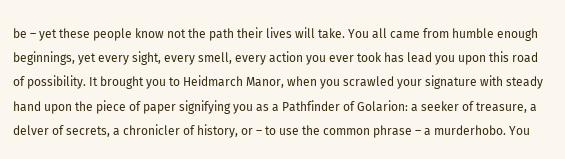be – yet these people know not the path their lives will take. You all came from humble enough beginnings, yet every sight, every smell, every action you ever took has lead you upon this road of possibility. It brought you to Heidmarch Manor, when you scrawled your signature with steady hand upon the piece of paper signifying you as a Pathfinder of Golarion: a seeker of treasure, a delver of secrets, a chronicler of history, or – to use the common phrase – a murderhobo. You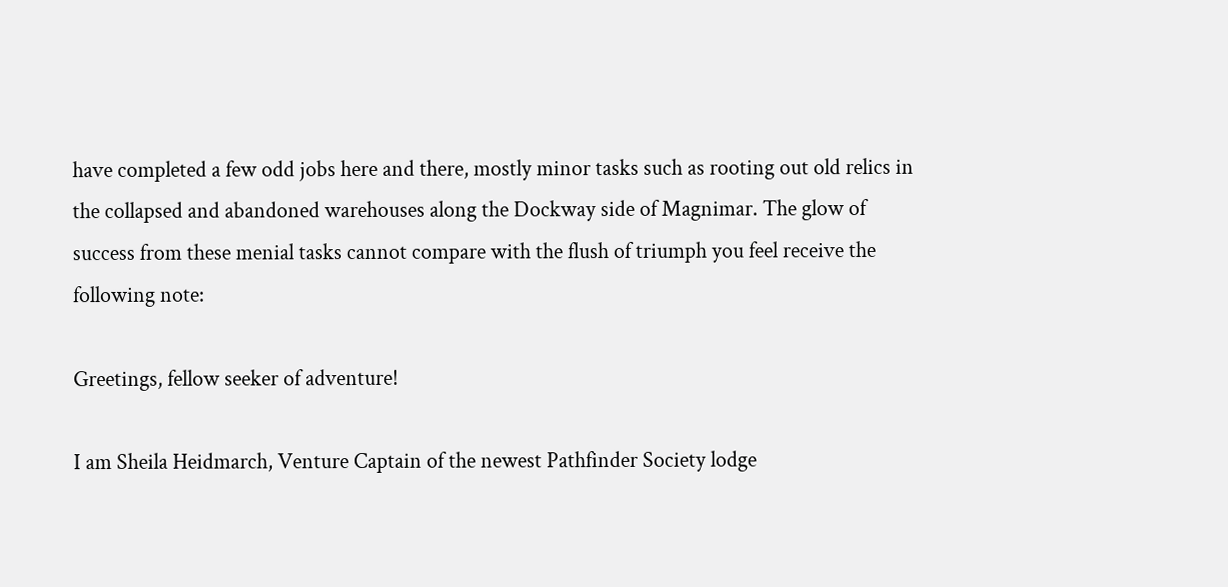have completed a few odd jobs here and there, mostly minor tasks such as rooting out old relics in the collapsed and abandoned warehouses along the Dockway side of Magnimar. The glow of success from these menial tasks cannot compare with the flush of triumph you feel receive the following note:

Greetings, fellow seeker of adventure!

I am Sheila Heidmarch, Venture Captain of the newest Pathfinder Society lodge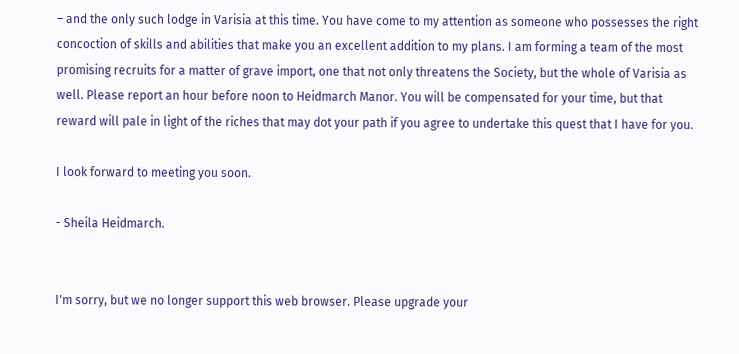– and the only such lodge in Varisia at this time. You have come to my attention as someone who possesses the right concoction of skills and abilities that make you an excellent addition to my plans. I am forming a team of the most promising recruits for a matter of grave import, one that not only threatens the Society, but the whole of Varisia as well. Please report an hour before noon to Heidmarch Manor. You will be compensated for your time, but that reward will pale in light of the riches that may dot your path if you agree to undertake this quest that I have for you.

I look forward to meeting you soon.

- Sheila Heidmarch.


I'm sorry, but we no longer support this web browser. Please upgrade your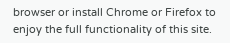browser or install Chrome or Firefox to enjoy the full functionality of this site.